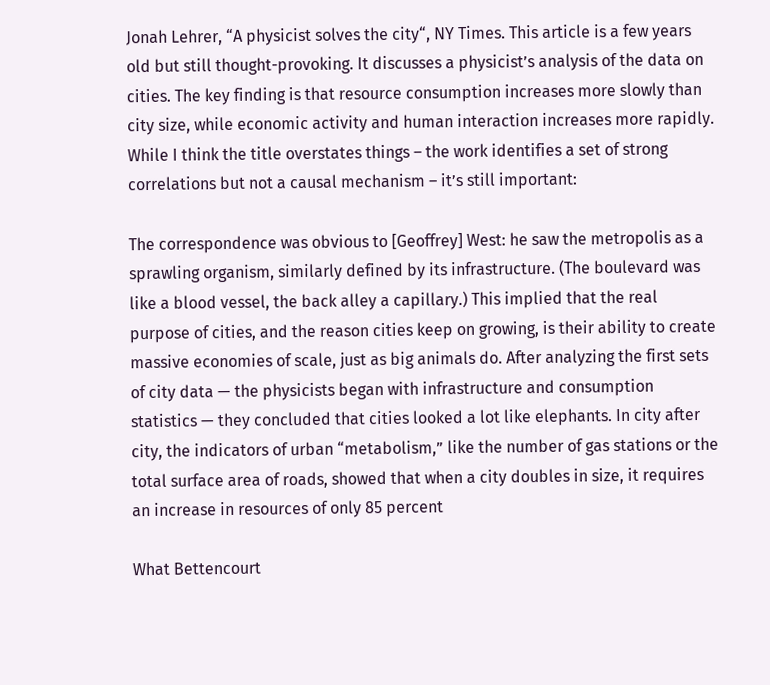Jonah Lehrer, “A physicist solves the city“, NY Times. This article is a few years old but still thought-provoking. It discusses a physicist’s analysis of the data on cities. The key finding is that resource consumption increases more slowly than city size, while economic activity and human interaction increases more rapidly. While I think the title overstates things – the work identifies a set of strong correlations but not a causal mechanism – it’s still important:

The correspondence was obvious to [Geoffrey] West: he saw the metropolis as a sprawling organism, similarly defined by its infrastructure. (The boulevard was like a blood vessel, the back alley a capillary.) This implied that the real purpose of cities, and the reason cities keep on growing, is their ability to create massive economies of scale, just as big animals do. After analyzing the first sets of city data — the physicists began with infrastructure and consumption statistics — they concluded that cities looked a lot like elephants. In city after city, the indicators of urban “metabolism,” like the number of gas stations or the total surface area of roads, showed that when a city doubles in size, it requires an increase in resources of only 85 percent

What Bettencourt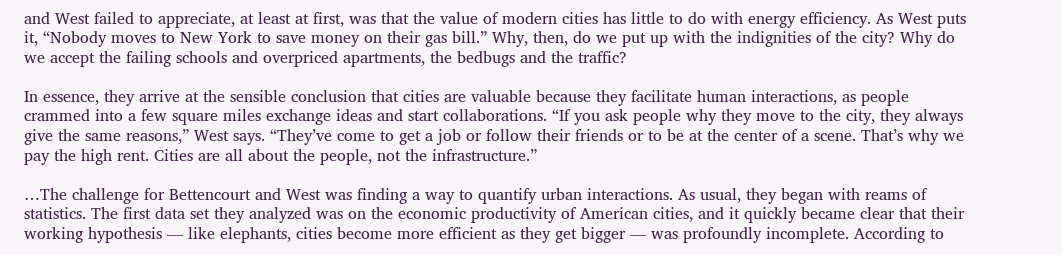and West failed to appreciate, at least at first, was that the value of modern cities has little to do with energy efficiency. As West puts it, “Nobody moves to New York to save money on their gas bill.” Why, then, do we put up with the indignities of the city? Why do we accept the failing schools and overpriced apartments, the bedbugs and the traffic?

In essence, they arrive at the sensible conclusion that cities are valuable because they facilitate human interactions, as people crammed into a few square miles exchange ideas and start collaborations. “If you ask people why they move to the city, they always give the same reasons,” West says. “They’ve come to get a job or follow their friends or to be at the center of a scene. That’s why we pay the high rent. Cities are all about the people, not the infrastructure.”

…The challenge for Bettencourt and West was finding a way to quantify urban interactions. As usual, they began with reams of statistics. The first data set they analyzed was on the economic productivity of American cities, and it quickly became clear that their working hypothesis — like elephants, cities become more efficient as they get bigger — was profoundly incomplete. According to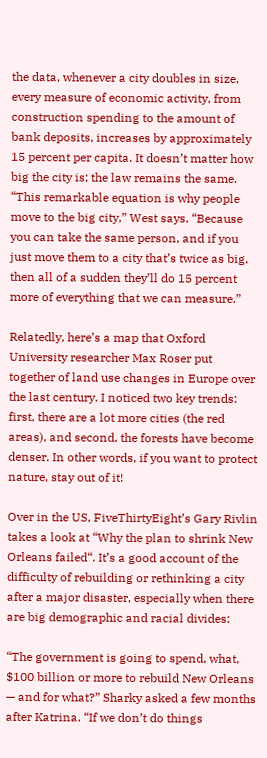the data, whenever a city doubles in size, every measure of economic activity, from construction spending to the amount of bank deposits, increases by approximately 15 percent per capita. It doesn’t matter how big the city is; the law remains the same. “This remarkable equation is why people move to the big city,” West says. “Because you can take the same person, and if you just move them to a city that’s twice as big, then all of a sudden they’ll do 15 percent more of everything that we can measure.”

Relatedly, here’s a map that Oxford University researcher Max Roser put together of land use changes in Europe over the last century. I noticed two key trends: first, there are a lot more cities (the red areas), and second, the forests have become denser. In other words, if you want to protect nature, stay out of it!

Over in the US, FiveThirtyEight’s Gary Rivlin takes a look at “Why the plan to shrink New Orleans failed“. It’s a good account of the difficulty of rebuilding or rethinking a city after a major disaster, especially when there are big demographic and racial divides:

“The government is going to spend, what, $100 billion or more to rebuild New Orleans — and for what?” Sharky asked a few months after Katrina. “If we don’t do things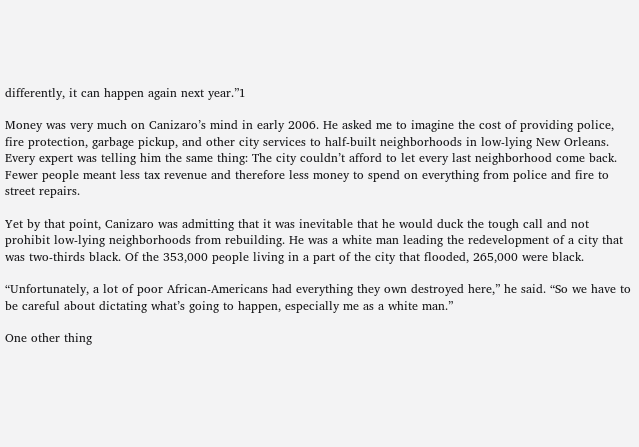differently, it can happen again next year.”1

Money was very much on Canizaro’s mind in early 2006. He asked me to imagine the cost of providing police, fire protection, garbage pickup, and other city services to half-built neighborhoods in low-lying New Orleans. Every expert was telling him the same thing: The city couldn’t afford to let every last neighborhood come back. Fewer people meant less tax revenue and therefore less money to spend on everything from police and fire to street repairs.

Yet by that point, Canizaro was admitting that it was inevitable that he would duck the tough call and not prohibit low-lying neighborhoods from rebuilding. He was a white man leading the redevelopment of a city that was two-thirds black. Of the 353,000 people living in a part of the city that flooded, 265,000 were black.

“Unfortunately, a lot of poor African-Americans had everything they own destroyed here,” he said. “So we have to be careful about dictating what’s going to happen, especially me as a white man.”

One other thing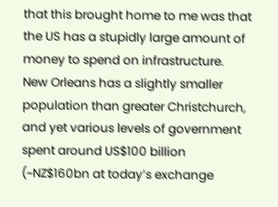that this brought home to me was that the US has a stupidly large amount of money to spend on infrastructure. New Orleans has a slightly smaller population than greater Christchurch, and yet various levels of government spent around US$100 billion (~NZ$160bn at today’s exchange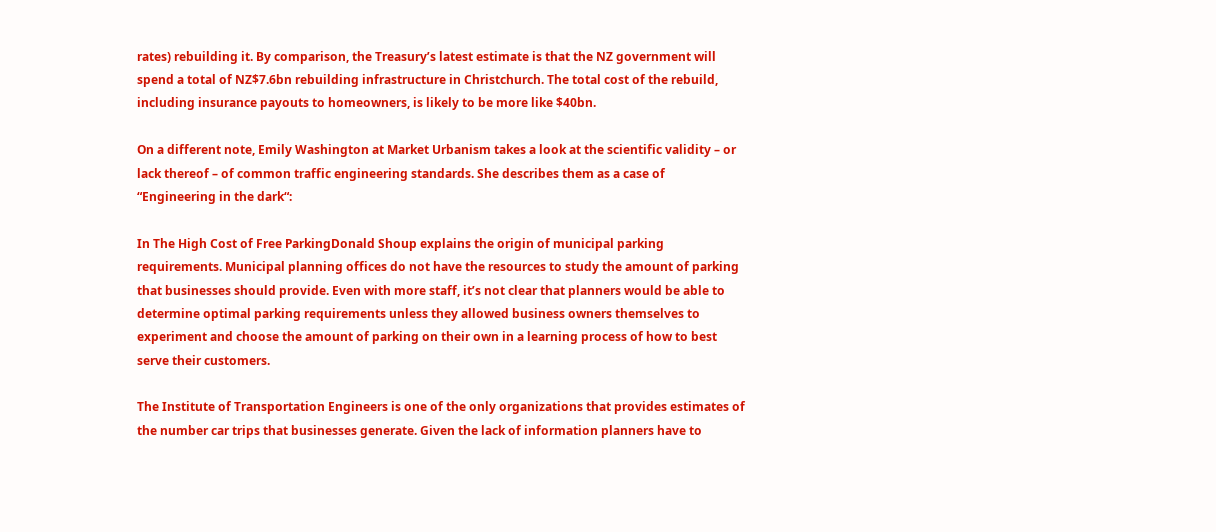rates) rebuilding it. By comparison, the Treasury’s latest estimate is that the NZ government will spend a total of NZ$7.6bn rebuilding infrastructure in Christchurch. The total cost of the rebuild, including insurance payouts to homeowners, is likely to be more like $40bn.

On a different note, Emily Washington at Market Urbanism takes a look at the scientific validity – or lack thereof – of common traffic engineering standards. She describes them as a case of “Engineering in the dark“:

In The High Cost of Free ParkingDonald Shoup explains the origin of municipal parking requirements. Municipal planning offices do not have the resources to study the amount of parking that businesses should provide. Even with more staff, it’s not clear that planners would be able to determine optimal parking requirements unless they allowed business owners themselves to experiment and choose the amount of parking on their own in a learning process of how to best serve their customers.

The Institute of Transportation Engineers is one of the only organizations that provides estimates of the number car trips that businesses generate. Given the lack of information planners have to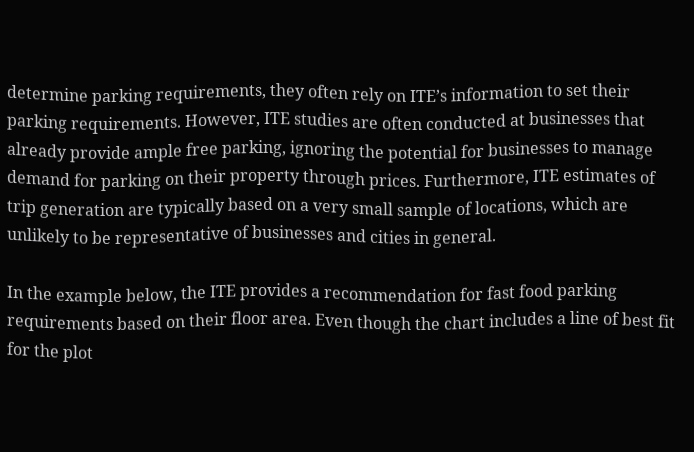determine parking requirements, they often rely on ITE’s information to set their parking requirements. However, ITE studies are often conducted at businesses that already provide ample free parking, ignoring the potential for businesses to manage demand for parking on their property through prices. Furthermore, ITE estimates of trip generation are typically based on a very small sample of locations, which are unlikely to be representative of businesses and cities in general.

In the example below, the ITE provides a recommendation for fast food parking requirements based on their floor area. Even though the chart includes a line of best fit for the plot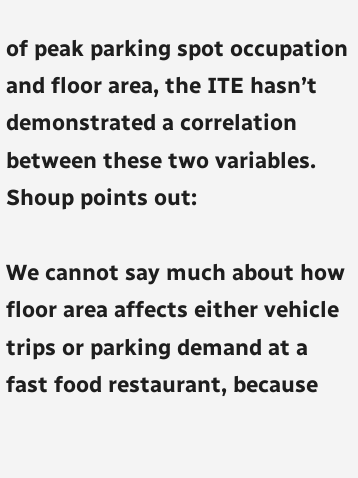of peak parking spot occupation and floor area, the ITE hasn’t demonstrated a correlation between these two variables. Shoup points out:

We cannot say much about how floor area affects either vehicle trips or parking demand at a fast food restaurant, because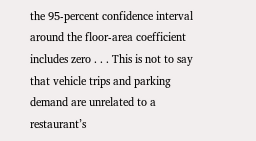the 95-percent confidence interval around the floor-area coefficient includes zero . . . This is not to say that vehicle trips and parking demand are unrelated to a restaurant’s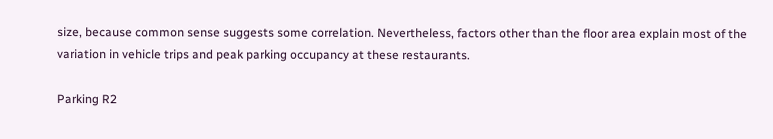size, because common sense suggests some correlation. Nevertheless, factors other than the floor area explain most of the variation in vehicle trips and peak parking occupancy at these restaurants.

Parking R2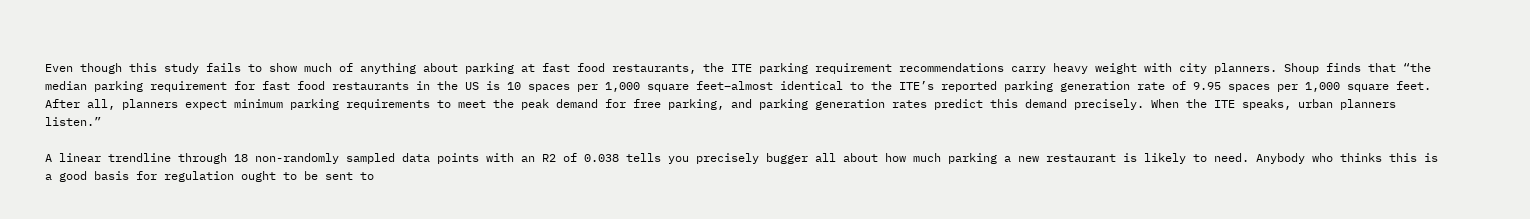Even though this study fails to show much of anything about parking at fast food restaurants, the ITE parking requirement recommendations carry heavy weight with city planners. Shoup finds that “the median parking requirement for fast food restaurants in the US is 10 spaces per 1,000 square feet–almost identical to the ITE’s reported parking generation rate of 9.95 spaces per 1,000 square feet. After all, planners expect minimum parking requirements to meet the peak demand for free parking, and parking generation rates predict this demand precisely. When the ITE speaks, urban planners listen.”

A linear trendline through 18 non-randomly sampled data points with an R2 of 0.038 tells you precisely bugger all about how much parking a new restaurant is likely to need. Anybody who thinks this is a good basis for regulation ought to be sent to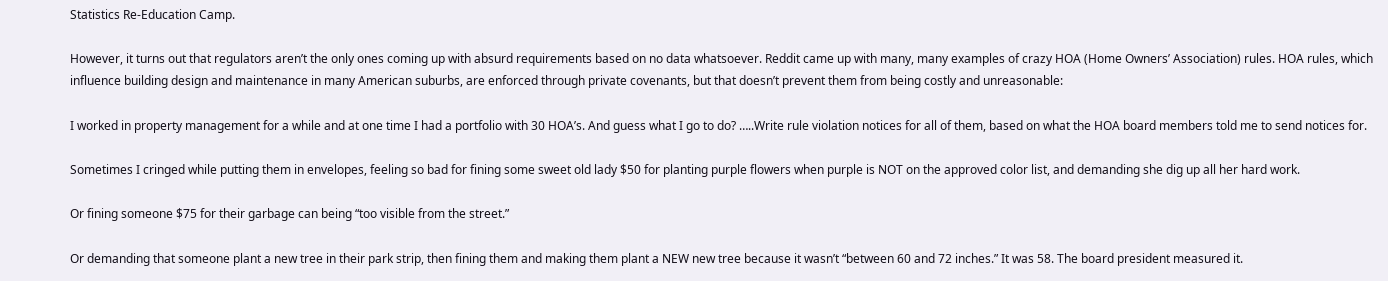Statistics Re-Education Camp.

However, it turns out that regulators aren’t the only ones coming up with absurd requirements based on no data whatsoever. Reddit came up with many, many examples of crazy HOA (Home Owners’ Association) rules. HOA rules, which influence building design and maintenance in many American suburbs, are enforced through private covenants, but that doesn’t prevent them from being costly and unreasonable:

I worked in property management for a while and at one time I had a portfolio with 30 HOA’s. And guess what I go to do? …..Write rule violation notices for all of them, based on what the HOA board members told me to send notices for.

Sometimes I cringed while putting them in envelopes, feeling so bad for fining some sweet old lady $50 for planting purple flowers when purple is NOT on the approved color list, and demanding she dig up all her hard work.

Or fining someone $75 for their garbage can being “too visible from the street.”

Or demanding that someone plant a new tree in their park strip, then fining them and making them plant a NEW new tree because it wasn’t “between 60 and 72 inches.” It was 58. The board president measured it.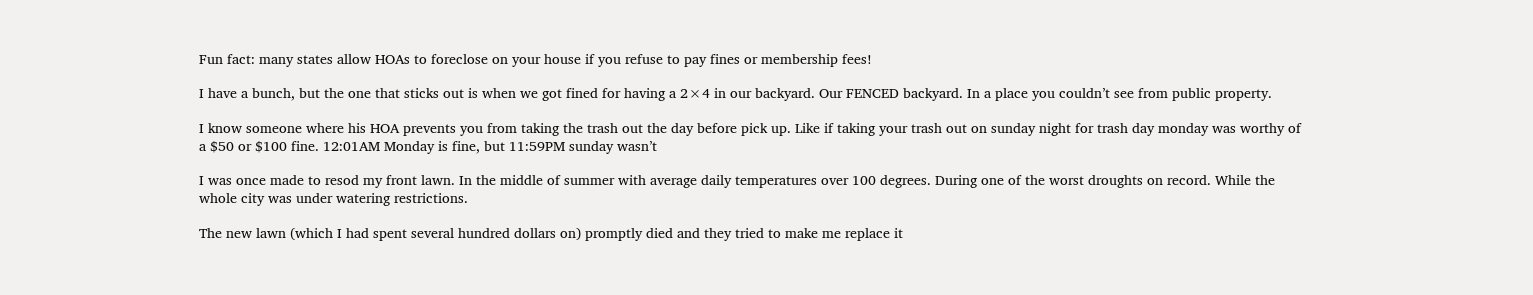Fun fact: many states allow HOAs to foreclose on your house if you refuse to pay fines or membership fees!

I have a bunch, but the one that sticks out is when we got fined for having a 2×4 in our backyard. Our FENCED backyard. In a place you couldn’t see from public property.

I know someone where his HOA prevents you from taking the trash out the day before pick up. Like if taking your trash out on sunday night for trash day monday was worthy of a $50 or $100 fine. 12:01AM Monday is fine, but 11:59PM sunday wasn’t

I was once made to resod my front lawn. In the middle of summer with average daily temperatures over 100 degrees. During one of the worst droughts on record. While the whole city was under watering restrictions.

The new lawn (which I had spent several hundred dollars on) promptly died and they tried to make me replace it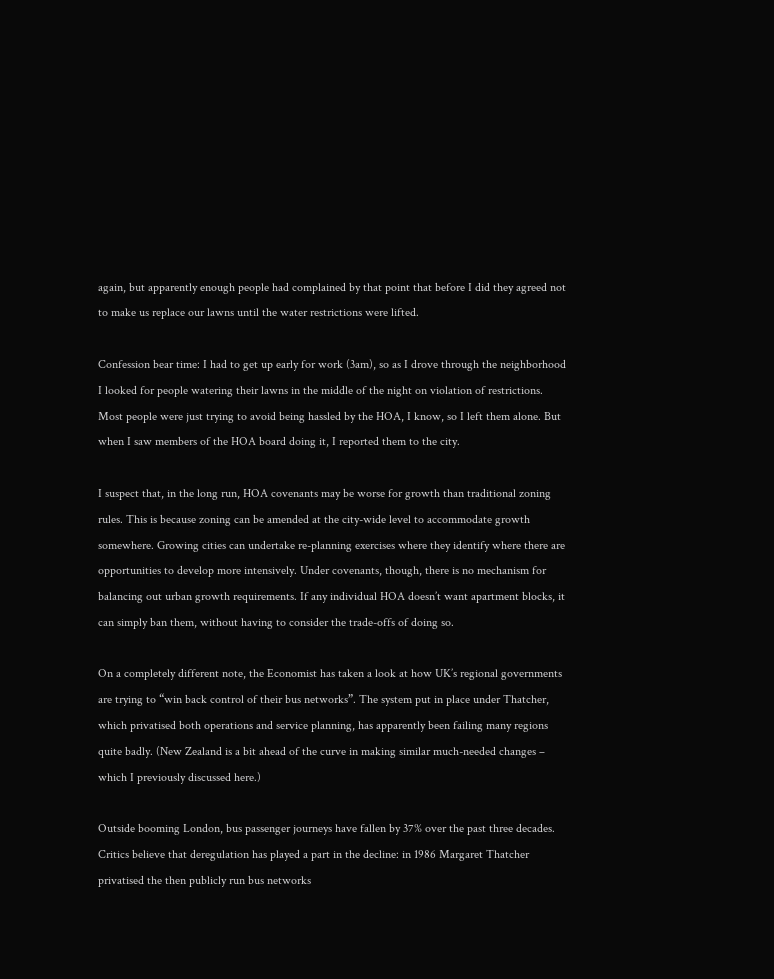again, but apparently enough people had complained by that point that before I did they agreed not to make us replace our lawns until the water restrictions were lifted.

Confession bear time: I had to get up early for work (3am), so as I drove through the neighborhood I looked for people watering their lawns in the middle of the night on violation of restrictions. Most people were just trying to avoid being hassled by the HOA, I know, so I left them alone. But when I saw members of the HOA board doing it, I reported them to the city.

I suspect that, in the long run, HOA covenants may be worse for growth than traditional zoning rules. This is because zoning can be amended at the city-wide level to accommodate growth somewhere. Growing cities can undertake re-planning exercises where they identify where there are opportunities to develop more intensively. Under covenants, though, there is no mechanism for balancing out urban growth requirements. If any individual HOA doesn’t want apartment blocks, it can simply ban them, without having to consider the trade-offs of doing so.

On a completely different note, the Economist has taken a look at how UK’s regional governments are trying to “win back control of their bus networks”. The system put in place under Thatcher, which privatised both operations and service planning, has apparently been failing many regions quite badly. (New Zealand is a bit ahead of the curve in making similar much-needed changes – which I previously discussed here.)

Outside booming London, bus passenger journeys have fallen by 37% over the past three decades. Critics believe that deregulation has played a part in the decline: in 1986 Margaret Thatcher privatised the then publicly run bus networks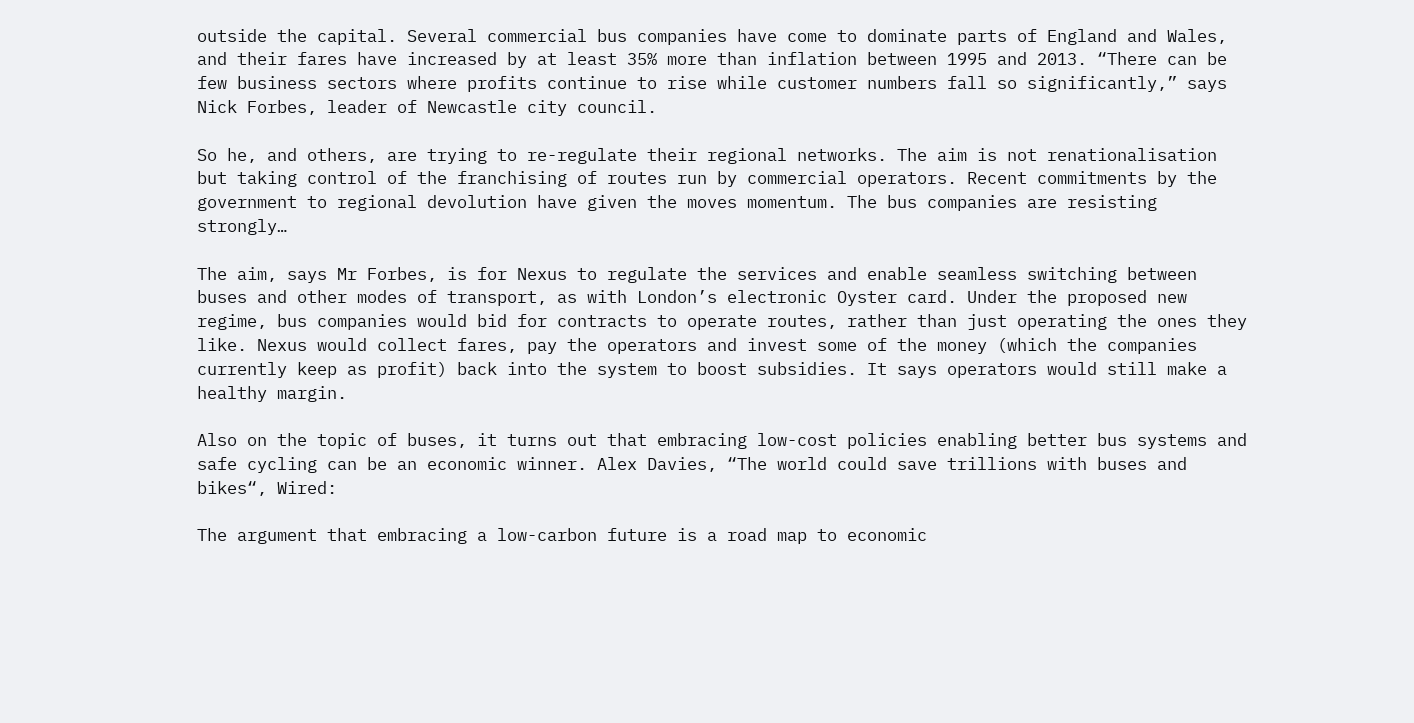outside the capital. Several commercial bus companies have come to dominate parts of England and Wales, and their fares have increased by at least 35% more than inflation between 1995 and 2013. “There can be few business sectors where profits continue to rise while customer numbers fall so significantly,” says Nick Forbes, leader of Newcastle city council.

So he, and others, are trying to re-regulate their regional networks. The aim is not renationalisation but taking control of the franchising of routes run by commercial operators. Recent commitments by the government to regional devolution have given the moves momentum. The bus companies are resisting strongly…

The aim, says Mr Forbes, is for Nexus to regulate the services and enable seamless switching between buses and other modes of transport, as with London’s electronic Oyster card. Under the proposed new regime, bus companies would bid for contracts to operate routes, rather than just operating the ones they like. Nexus would collect fares, pay the operators and invest some of the money (which the companies currently keep as profit) back into the system to boost subsidies. It says operators would still make a healthy margin.

Also on the topic of buses, it turns out that embracing low-cost policies enabling better bus systems and safe cycling can be an economic winner. Alex Davies, “The world could save trillions with buses and bikes“, Wired:

The argument that embracing a low-carbon future is a road map to economic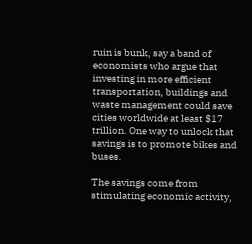ruin is bunk, say a band of economists who argue that investing in more efficient transportation, buildings and waste management could save cities worldwide at least $17 trillion. One way to unlock that savings is to promote bikes and buses.

The savings come from stimulating economic activity,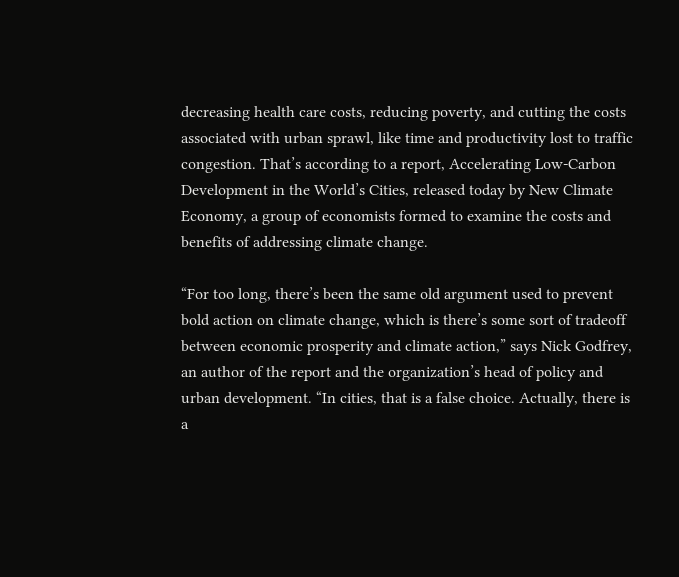decreasing health care costs, reducing poverty, and cutting the costs associated with urban sprawl, like time and productivity lost to traffic congestion. That’s according to a report, Accelerating Low‐Carbon Development in the World’s Cities, released today by New Climate Economy, a group of economists formed to examine the costs and benefits of addressing climate change.

“For too long, there’s been the same old argument used to prevent bold action on climate change, which is there’s some sort of tradeoff between economic prosperity and climate action,” says Nick Godfrey, an author of the report and the organization’s head of policy and urban development. “In cities, that is a false choice. Actually, there is a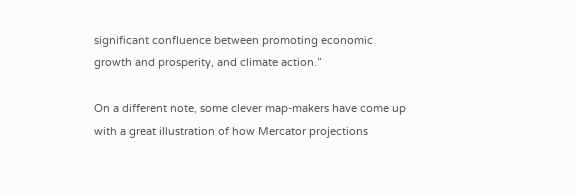significant confluence between promoting economic growth and prosperity, and climate action.”

On a different note, some clever map-makers have come up with a great illustration of how Mercator projections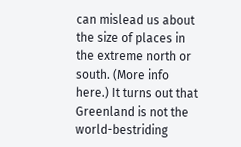can mislead us about the size of places in the extreme north or south. (More info here.) It turns out that Greenland is not the world-bestriding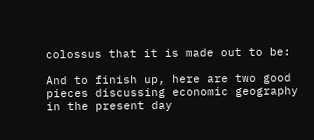colossus that it is made out to be:

And to finish up, here are two good pieces discussing economic geography in the present day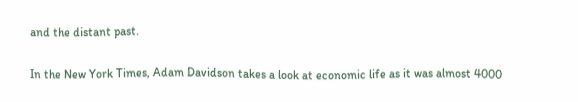and the distant past.

In the New York Times, Adam Davidson takes a look at economic life as it was almost 4000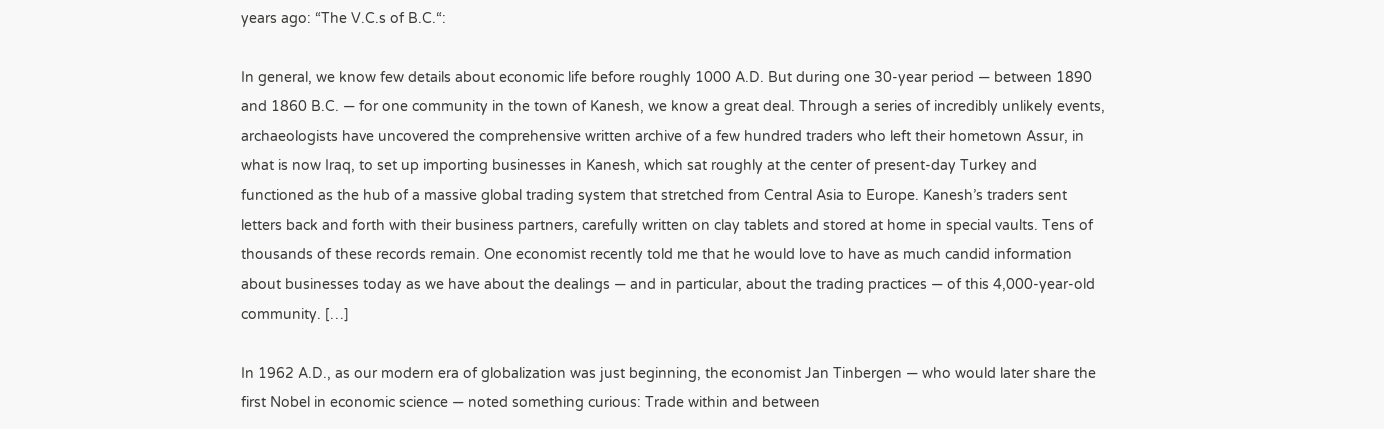years ago: “The V.C.s of B.C.“:

In general, we know few details about economic life before roughly 1000 A.D. But during one 30-year period — between 1890 and 1860 B.C. — for one community in the town of Kanesh, we know a great deal. Through a series of incredibly unlikely events, archaeologists have uncovered the comprehensive written archive of a few hundred traders who left their hometown Assur, in what is now Iraq, to set up importing businesses in Kanesh, which sat roughly at the center of present-day Turkey and functioned as the hub of a massive global trading system that stretched from Central Asia to Europe. Kanesh’s traders sent letters back and forth with their business partners, carefully written on clay tablets and stored at home in special vaults. Tens of thousands of these records remain. One economist recently told me that he would love to have as much candid information about businesses today as we have about the dealings — and in particular, about the trading practices — of this 4,000-year-old community. […]

In 1962 A.D., as our modern era of globalization was just beginning, the economist Jan Tinbergen — who would later share the first Nobel in economic science — noted something curious: Trade within and between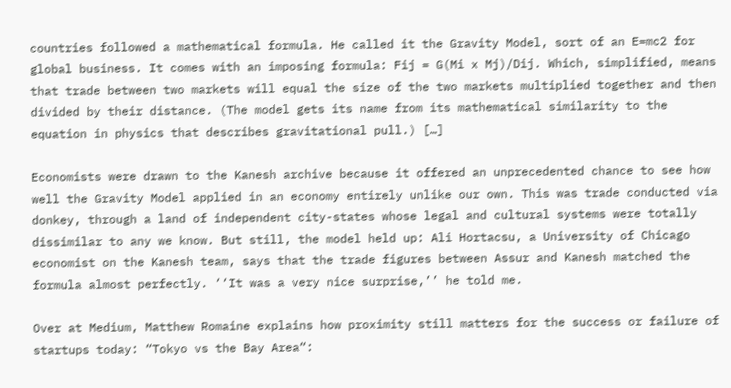countries followed a mathematical formula. He called it the Gravity Model, sort of an E=mc2 for global business. It comes with an imposing formula: Fij = G(Mi x Mj)/Dij. Which, simplified, means that trade between two markets will equal the size of the two markets multiplied together and then divided by their distance. (The model gets its name from its mathematical similarity to the equation in physics that describes gravitational pull.) […]

Economists were drawn to the Kanesh archive because it offered an unprecedented chance to see how well the Gravity Model applied in an economy entirely unlike our own. This was trade conducted via donkey, through a land of independent city-states whose legal and cultural systems were totally dissimilar to any we know. But still, the model held up: Ali Hortacsu, a University of Chicago economist on the Kanesh team, says that the trade figures between Assur and Kanesh matched the formula almost perfectly. ‘‘It was a very nice surprise,’’ he told me.

Over at Medium, Matthew Romaine explains how proximity still matters for the success or failure of startups today: “Tokyo vs the Bay Area“: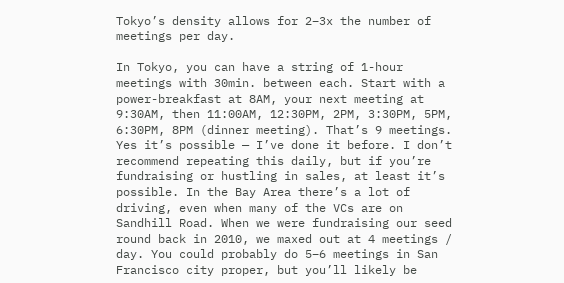Tokyo’s density allows for 2–3x the number of meetings per day.

In Tokyo, you can have a string of 1-hour meetings with 30min. between each. Start with a power-breakfast at 8AM, your next meeting at 9:30AM, then 11:00AM, 12:30PM, 2PM, 3:30PM, 5PM, 6:30PM, 8PM (dinner meeting). That’s 9 meetings. Yes it’s possible — I’ve done it before. I don’t recommend repeating this daily, but if you’re fundraising or hustling in sales, at least it’s possible. In the Bay Area there’s a lot of driving, even when many of the VCs are on Sandhill Road. When we were fundraising our seed round back in 2010, we maxed out at 4 meetings / day. You could probably do 5–6 meetings in San Francisco city proper, but you’ll likely be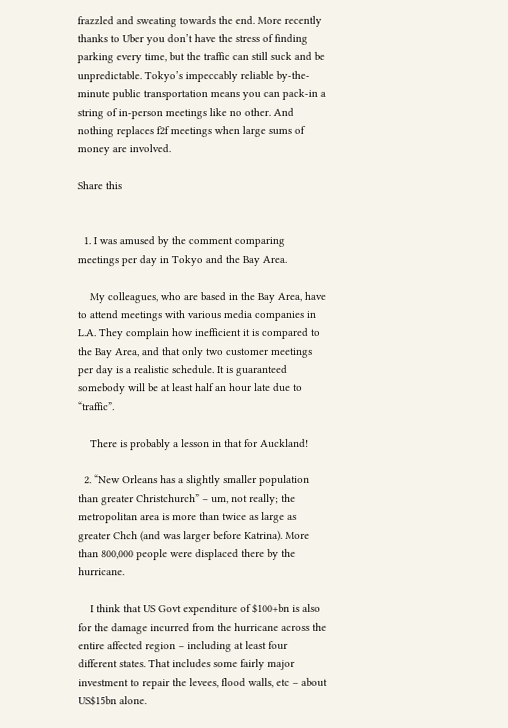frazzled and sweating towards the end. More recently thanks to Uber you don’t have the stress of finding parking every time, but the traffic can still suck and be unpredictable. Tokyo’s impeccably reliable by-the-minute public transportation means you can pack-in a string of in-person meetings like no other. And nothing replaces f2f meetings when large sums of money are involved.

Share this


  1. I was amused by the comment comparing meetings per day in Tokyo and the Bay Area.

    My colleagues, who are based in the Bay Area, have to attend meetings with various media companies in L.A. They complain how inefficient it is compared to the Bay Area, and that only two customer meetings per day is a realistic schedule. It is guaranteed somebody will be at least half an hour late due to “traffic”.

    There is probably a lesson in that for Auckland!

  2. “New Orleans has a slightly smaller population than greater Christchurch” – um, not really; the metropolitan area is more than twice as large as greater Chch (and was larger before Katrina). More than 800,000 people were displaced there by the hurricane.

    I think that US Govt expenditure of $100+bn is also for the damage incurred from the hurricane across the entire affected region – including at least four different states. That includes some fairly major investment to repair the levees, flood walls, etc – about US$15bn alone.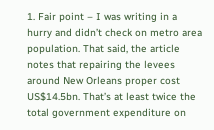1. Fair point – I was writing in a hurry and didn’t check on metro area population. That said, the article notes that repairing the levees around New Orleans proper cost US$14.5bn. That’s at least twice the total government expenditure on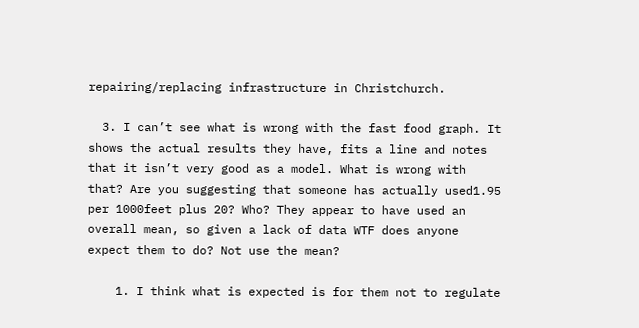repairing/replacing infrastructure in Christchurch.

  3. I can’t see what is wrong with the fast food graph. It shows the actual results they have, fits a line and notes that it isn’t very good as a model. What is wrong with that? Are you suggesting that someone has actually used1.95 per 1000feet plus 20? Who? They appear to have used an overall mean, so given a lack of data WTF does anyone expect them to do? Not use the mean?

    1. I think what is expected is for them not to regulate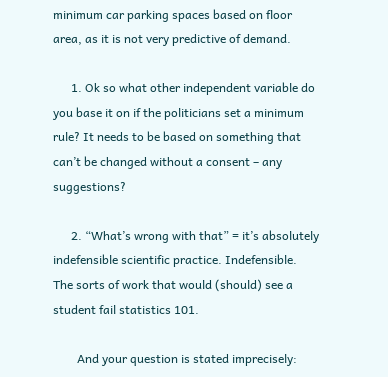minimum car parking spaces based on floor area, as it is not very predictive of demand.

      1. Ok so what other independent variable do you base it on if the politicians set a minimum rule? It needs to be based on something that can’t be changed without a consent – any suggestions?

      2. “What’s wrong with that” = it’s absolutely indefensible scientific practice. Indefensible. The sorts of work that would (should) see a student fail statistics 101.

        And your question is stated imprecisely: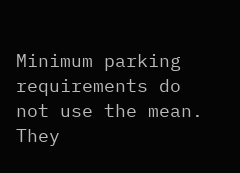Minimum parking requirements do not use the mean. They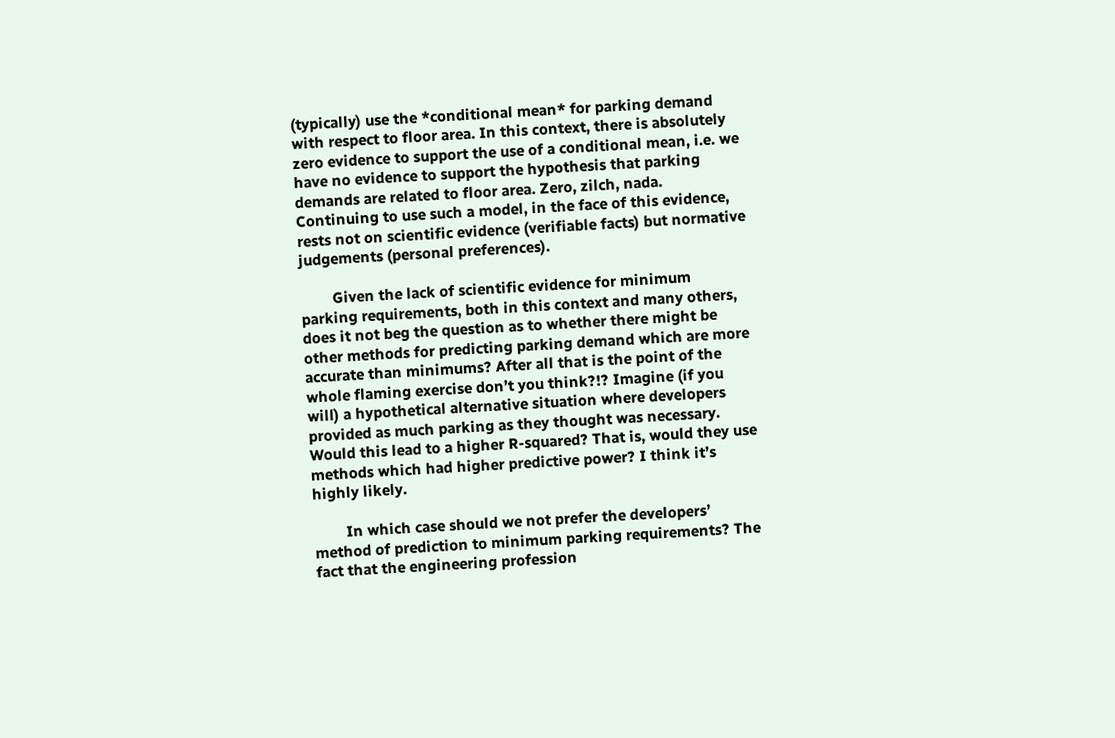(typically) use the *conditional mean* for parking demand with respect to floor area. In this context, there is absolutely zero evidence to support the use of a conditional mean, i.e. we have no evidence to support the hypothesis that parking demands are related to floor area. Zero, zilch, nada. Continuing to use such a model, in the face of this evidence, rests not on scientific evidence (verifiable facts) but normative judgements (personal preferences).

        Given the lack of scientific evidence for minimum parking requirements, both in this context and many others, does it not beg the question as to whether there might be other methods for predicting parking demand which are more accurate than minimums? After all that is the point of the whole flaming exercise don’t you think?!? Imagine (if you will) a hypothetical alternative situation where developers provided as much parking as they thought was necessary. Would this lead to a higher R-squared? That is, would they use methods which had higher predictive power? I think it’s highly likely.

        In which case should we not prefer the developers’ method of prediction to minimum parking requirements? The fact that the engineering profession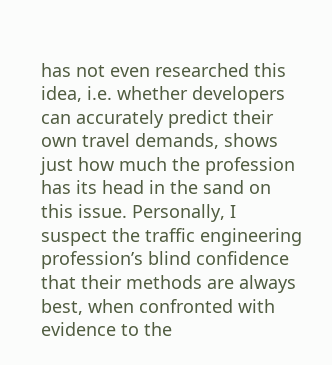has not even researched this idea, i.e. whether developers can accurately predict their own travel demands, shows just how much the profession has its head in the sand on this issue. Personally, I suspect the traffic engineering profession’s blind confidence that their methods are always best, when confronted with evidence to the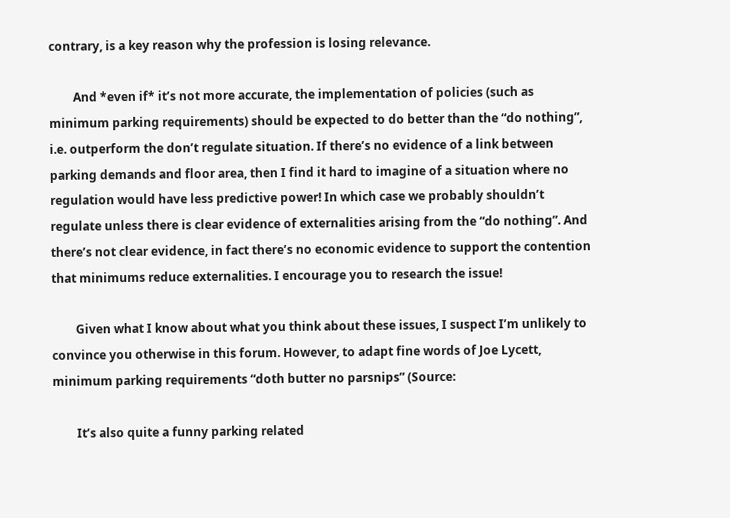contrary, is a key reason why the profession is losing relevance.

        And *even if* it’s not more accurate, the implementation of policies (such as minimum parking requirements) should be expected to do better than the “do nothing”, i.e. outperform the don’t regulate situation. If there’s no evidence of a link between parking demands and floor area, then I find it hard to imagine of a situation where no regulation would have less predictive power! In which case we probably shouldn’t regulate unless there is clear evidence of externalities arising from the “do nothing”. And there’s not clear evidence, in fact there’s no economic evidence to support the contention that minimums reduce externalities. I encourage you to research the issue!

        Given what I know about what you think about these issues, I suspect I’m unlikely to convince you otherwise in this forum. However, to adapt fine words of Joe Lycett, minimum parking requirements “doth butter no parsnips” (Source:

        It’s also quite a funny parking related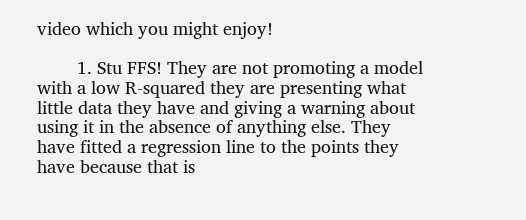video which you might enjoy!

        1. Stu FFS! They are not promoting a model with a low R-squared they are presenting what little data they have and giving a warning about using it in the absence of anything else. They have fitted a regression line to the points they have because that is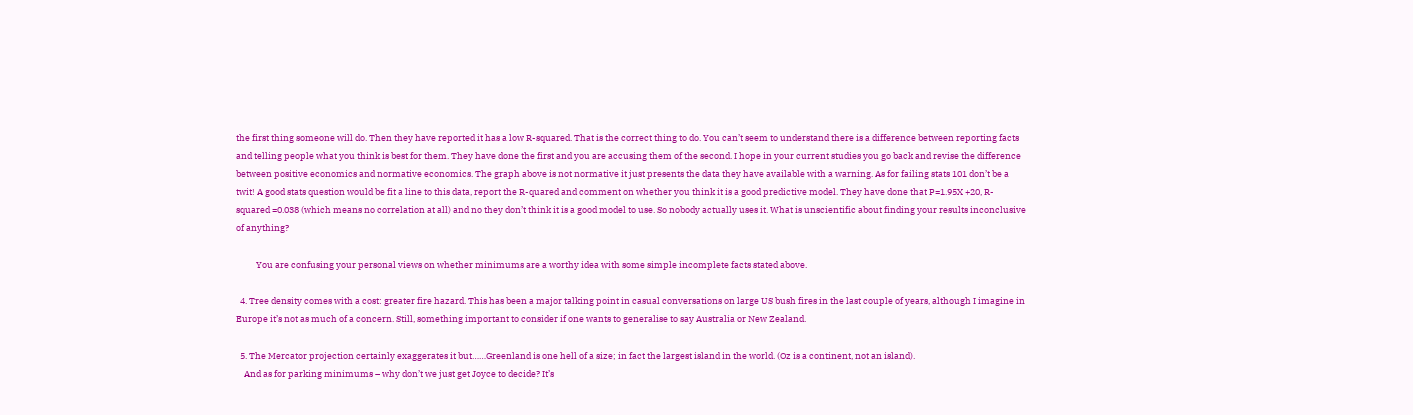the first thing someone will do. Then they have reported it has a low R-squared. That is the correct thing to do. You can’t seem to understand there is a difference between reporting facts and telling people what you think is best for them. They have done the first and you are accusing them of the second. I hope in your current studies you go back and revise the difference between positive economics and normative economics. The graph above is not normative it just presents the data they have available with a warning. As for failing stats 101 don’t be a twit! A good stats question would be fit a line to this data, report the R-quared and comment on whether you think it is a good predictive model. They have done that P=1.95X +20, R-squared =0.038 (which means no correlation at all) and no they don’t think it is a good model to use. So nobody actually uses it. What is unscientific about finding your results inconclusive of anything?

          You are confusing your personal views on whether minimums are a worthy idea with some simple incomplete facts stated above.

  4. Tree density comes with a cost: greater fire hazard. This has been a major talking point in casual conversations on large US bush fires in the last couple of years, although I imagine in Europe it’s not as much of a concern. Still, something important to consider if one wants to generalise to say Australia or New Zealand.

  5. The Mercator projection certainly exaggerates it but……Greenland is one hell of a size; in fact the largest island in the world. (Oz is a continent, not an island).
    And as for parking minimums – why don’t we just get Joyce to decide? It’s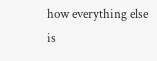how everything else is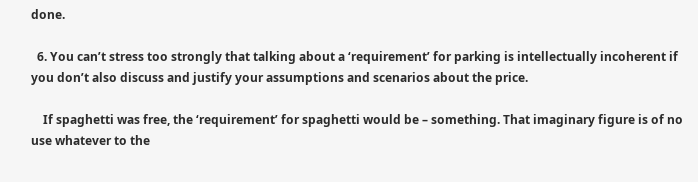done.

  6. You can’t stress too strongly that talking about a ‘requirement’ for parking is intellectually incoherent if you don’t also discuss and justify your assumptions and scenarios about the price.

    If spaghetti was free, the ‘requirement’ for spaghetti would be – something. That imaginary figure is of no use whatever to the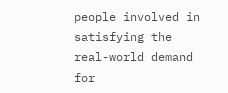people involved in satisfying the real-world demand for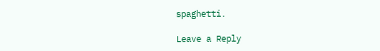spaghetti.

Leave a Reply